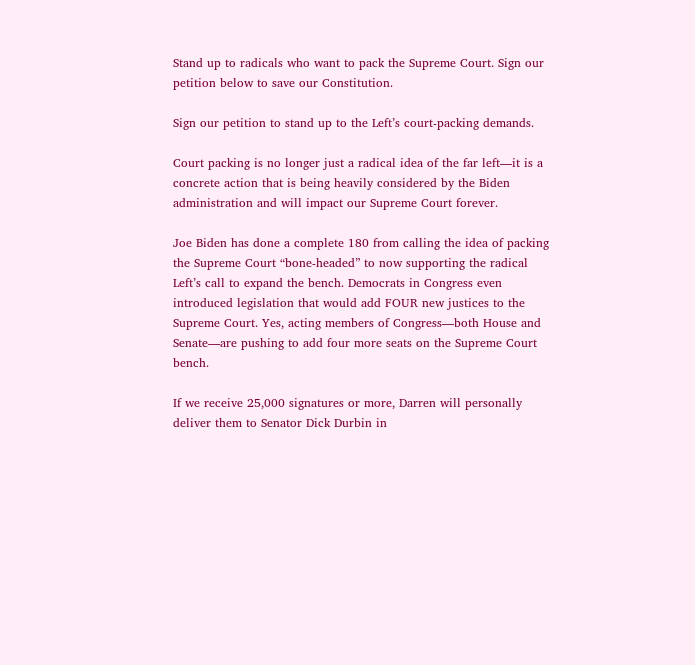Stand up to radicals who want to pack the Supreme Court. Sign our petition below to save our Constitution.

Sign our petition to stand up to the Left’s court-packing demands.

Court packing is no longer just a radical idea of the far left—it is a concrete action that is being heavily considered by the Biden administration and will impact our Supreme Court forever.

Joe Biden has done a complete 180 from calling the idea of packing the Supreme Court “bone-headed” to now supporting the radical Left’s call to expand the bench. Democrats in Congress even introduced legislation that would add FOUR new justices to the Supreme Court. Yes, acting members of Congress—both House and Senate—are pushing to add four more seats on the Supreme Court bench.

If we receive 25,000 signatures or more, Darren will personally deliver them to Senator Dick Durbin in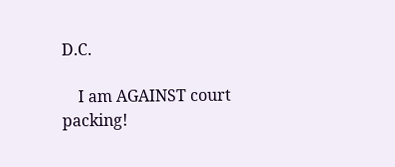D.C.

    I am AGAINST court packing!